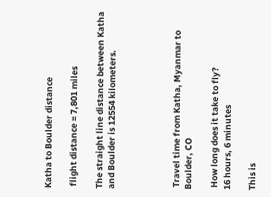Katha to Boulder distance

 flight distance = 7,801 miles

The straight line distance between Katha and Boulder is 12554 kilometers.




 Travel time from Katha, Myanmar to Boulder, CO

 How long does it take to fly?
16 hours, 6 minutes

This is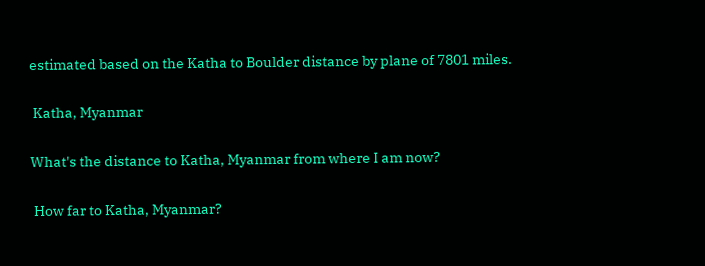estimated based on the Katha to Boulder distance by plane of 7801 miles.

 Katha, Myanmar

What's the distance to Katha, Myanmar from where I am now?

 How far to Katha, Myanmar?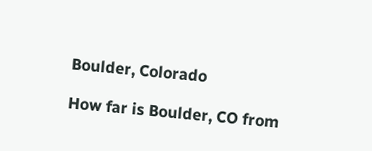Boulder, Colorado

How far is Boulder, CO from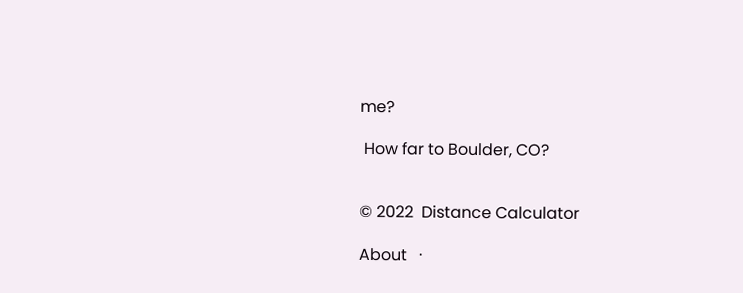me?

 How far to Boulder, CO?


© 2022  Distance Calculator

About   ·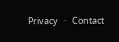Privacy   ·   Contact